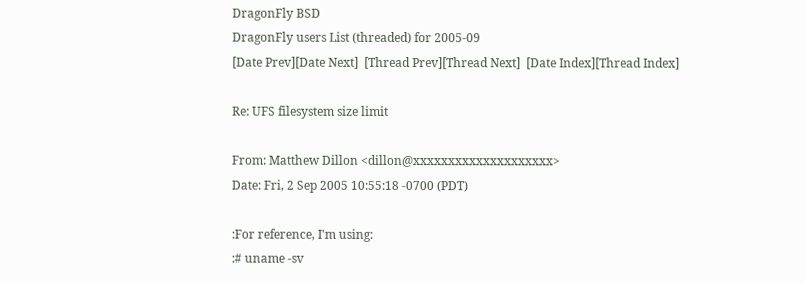DragonFly BSD
DragonFly users List (threaded) for 2005-09
[Date Prev][Date Next]  [Thread Prev][Thread Next]  [Date Index][Thread Index]

Re: UFS filesystem size limit

From: Matthew Dillon <dillon@xxxxxxxxxxxxxxxxxxxx>
Date: Fri, 2 Sep 2005 10:55:18 -0700 (PDT)

:For reference, I'm using:
:# uname -sv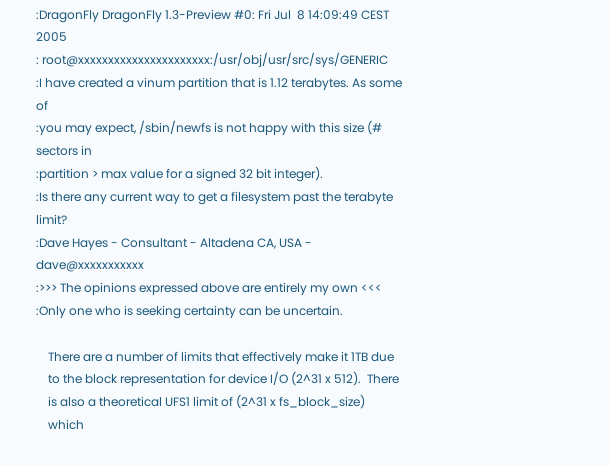:DragonFly DragonFly 1.3-Preview #0: Fri Jul  8 14:09:49 CEST 2005
: root@xxxxxxxxxxxxxxxxxxxxxx:/usr/obj/usr/src/sys/GENERIC
:I have created a vinum partition that is 1.12 terabytes. As some of
:you may expect, /sbin/newfs is not happy with this size (# sectors in
:partition > max value for a signed 32 bit integer).
:Is there any current way to get a filesystem past the terabyte limit?
:Dave Hayes - Consultant - Altadena CA, USA - dave@xxxxxxxxxxx
:>>> The opinions expressed above are entirely my own <<<
:Only one who is seeking certainty can be uncertain.

    There are a number of limits that effectively make it 1TB due
    to the block representation for device I/O (2^31 x 512).  There
    is also a theoretical UFS1 limit of (2^31 x fs_block_size)
    which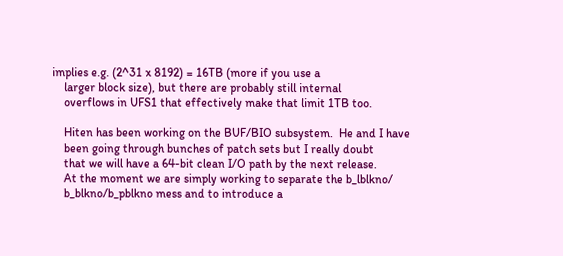implies e.g. (2^31 x 8192) = 16TB (more if you use a
    larger block size), but there are probably still internal
    overflows in UFS1 that effectively make that limit 1TB too.

    Hiten has been working on the BUF/BIO subsystem.  He and I have
    been going through bunches of patch sets but I really doubt
    that we will have a 64-bit clean I/O path by the next release.
    At the moment we are simply working to separate the b_lblkno/
    b_blkno/b_pblkno mess and to introduce a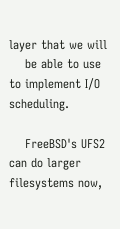layer that we will
    be able to use to implement I/O scheduling.

    FreeBSD's UFS2 can do larger filesystems now,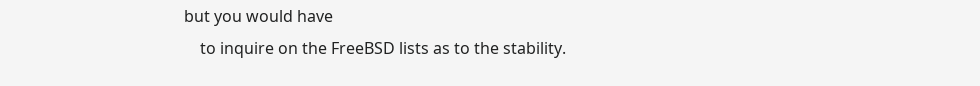but you would have
    to inquire on the FreeBSD lists as to the stability.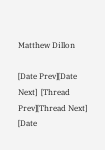Matthew Dillon

[Date Prev][Date Next]  [Thread Prev][Thread Next]  [Date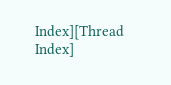Index][Thread Index]